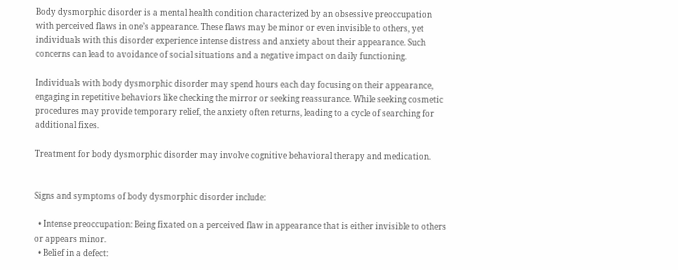Body dysmorphic disorder is a mental health condition characterized by an obsessive preoccupation with perceived flaws in one’s appearance. These flaws may be minor or even invisible to others, yet individuals with this disorder experience intense distress and anxiety about their appearance. Such concerns can lead to avoidance of social situations and a negative impact on daily functioning.

Individuals with body dysmorphic disorder may spend hours each day focusing on their appearance, engaging in repetitive behaviors like checking the mirror or seeking reassurance. While seeking cosmetic procedures may provide temporary relief, the anxiety often returns, leading to a cycle of searching for additional fixes.

Treatment for body dysmorphic disorder may involve cognitive behavioral therapy and medication.


Signs and symptoms of body dysmorphic disorder include:

  • Intense preoccupation: Being fixated on a perceived flaw in appearance that is either invisible to others or appears minor.
  • Belief in a defect: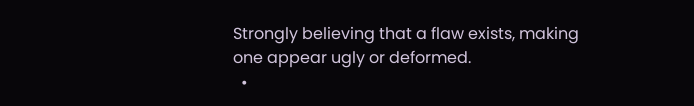Strongly believing that a flaw exists, making one appear ugly or deformed.
  •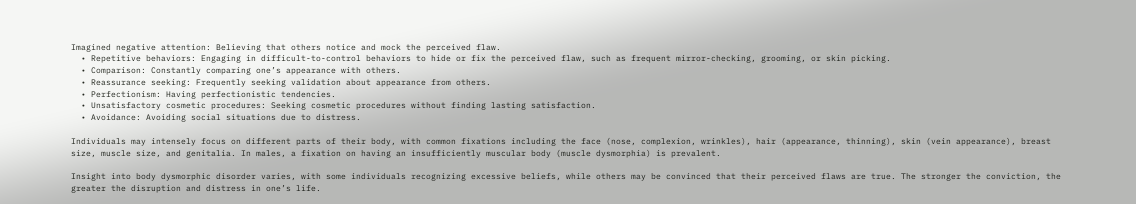Imagined negative attention: Believing that others notice and mock the perceived flaw.
  • Repetitive behaviors: Engaging in difficult-to-control behaviors to hide or fix the perceived flaw, such as frequent mirror-checking, grooming, or skin picking.
  • Comparison: Constantly comparing one’s appearance with others.
  • Reassurance seeking: Frequently seeking validation about appearance from others.
  • Perfectionism: Having perfectionistic tendencies.
  • Unsatisfactory cosmetic procedures: Seeking cosmetic procedures without finding lasting satisfaction.
  • Avoidance: Avoiding social situations due to distress.

Individuals may intensely focus on different parts of their body, with common fixations including the face (nose, complexion, wrinkles), hair (appearance, thinning), skin (vein appearance), breast size, muscle size, and genitalia. In males, a fixation on having an insufficiently muscular body (muscle dysmorphia) is prevalent.

Insight into body dysmorphic disorder varies, with some individuals recognizing excessive beliefs, while others may be convinced that their perceived flaws are true. The stronger the conviction, the greater the disruption and distress in one’s life.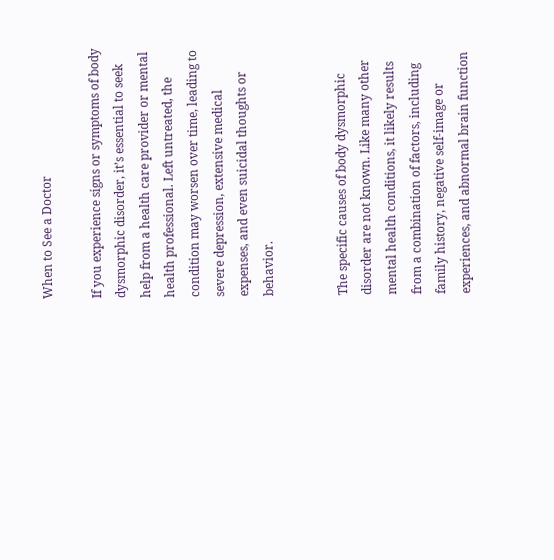When to See a Doctor

If you experience signs or symptoms of body dysmorphic disorder, it’s essential to seek help from a health care provider or mental health professional. Left untreated, the condition may worsen over time, leading to severe depression, extensive medical expenses, and even suicidal thoughts or behavior.


The specific causes of body dysmorphic disorder are not known. Like many other mental health conditions, it likely results from a combination of factors, including family history, negative self-image or experiences, and abnormal brain function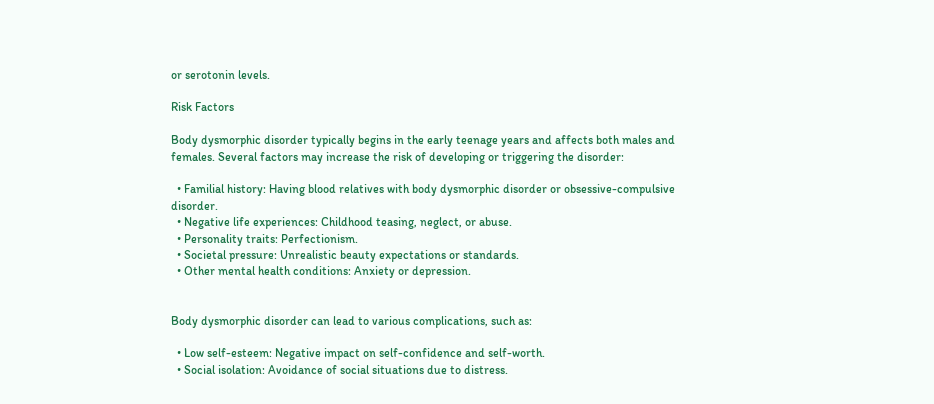or serotonin levels.

Risk Factors

Body dysmorphic disorder typically begins in the early teenage years and affects both males and females. Several factors may increase the risk of developing or triggering the disorder:

  • Familial history: Having blood relatives with body dysmorphic disorder or obsessive-compulsive disorder.
  • Negative life experiences: Childhood teasing, neglect, or abuse.
  • Personality traits: Perfectionism.
  • Societal pressure: Unrealistic beauty expectations or standards.
  • Other mental health conditions: Anxiety or depression.


Body dysmorphic disorder can lead to various complications, such as:

  • Low self-esteem: Negative impact on self-confidence and self-worth.
  • Social isolation: Avoidance of social situations due to distress.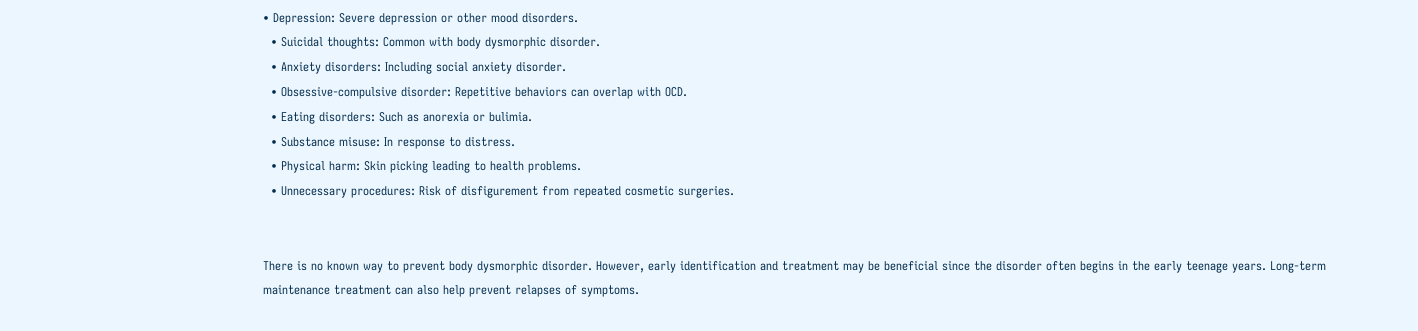• Depression: Severe depression or other mood disorders.
  • Suicidal thoughts: Common with body dysmorphic disorder.
  • Anxiety disorders: Including social anxiety disorder.
  • Obsessive-compulsive disorder: Repetitive behaviors can overlap with OCD.
  • Eating disorders: Such as anorexia or bulimia.
  • Substance misuse: In response to distress.
  • Physical harm: Skin picking leading to health problems.
  • Unnecessary procedures: Risk of disfigurement from repeated cosmetic surgeries.


There is no known way to prevent body dysmorphic disorder. However, early identification and treatment may be beneficial since the disorder often begins in the early teenage years. Long-term maintenance treatment can also help prevent relapses of symptoms.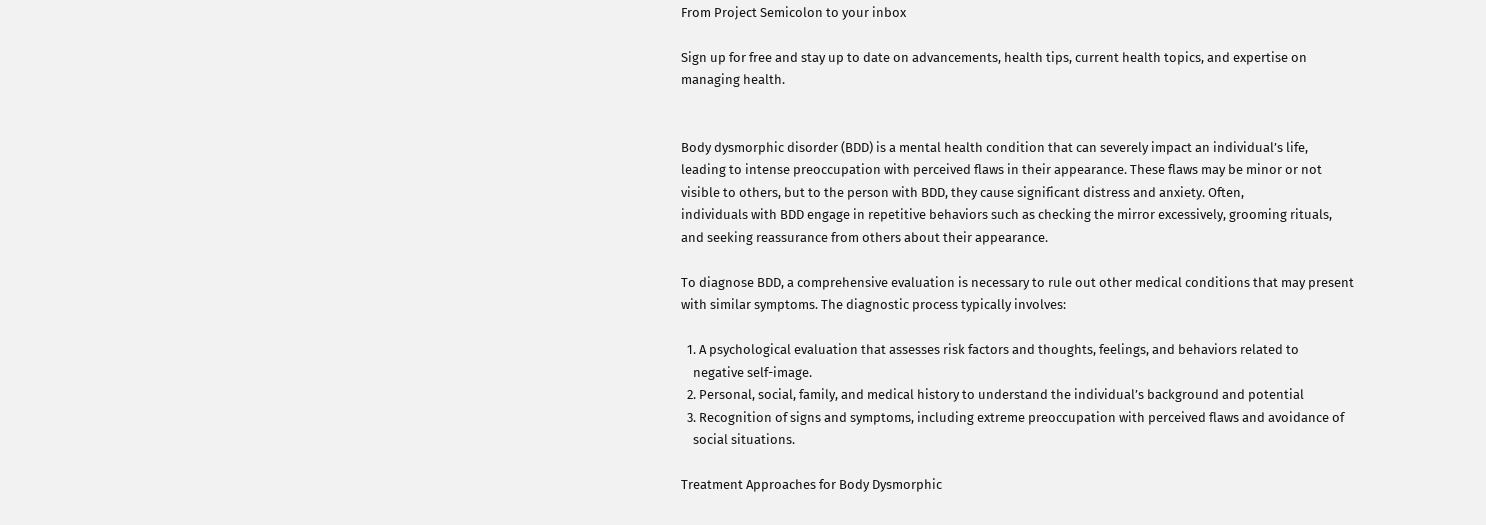From Project Semicolon to your inbox

Sign up for free and stay up to date on advancements, health tips, current health topics, and expertise on managing health.


Body dysmorphic disorder (BDD) is a mental health condition that can severely impact an individual’s life,
leading to intense preoccupation with perceived flaws in their appearance. These flaws may be minor or not
visible to others, but to the person with BDD, they cause significant distress and anxiety. Often,
individuals with BDD engage in repetitive behaviors such as checking the mirror excessively, grooming rituals,
and seeking reassurance from others about their appearance.

To diagnose BDD, a comprehensive evaluation is necessary to rule out other medical conditions that may present
with similar symptoms. The diagnostic process typically involves:

  1. A psychological evaluation that assesses risk factors and thoughts, feelings, and behaviors related to
    negative self-image.
  2. Personal, social, family, and medical history to understand the individual’s background and potential
  3. Recognition of signs and symptoms, including extreme preoccupation with perceived flaws and avoidance of
    social situations.

Treatment Approaches for Body Dysmorphic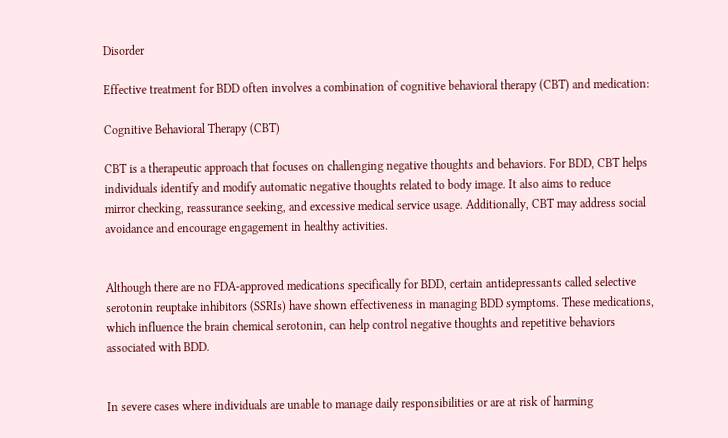Disorder

Effective treatment for BDD often involves a combination of cognitive behavioral therapy (CBT) and medication:

Cognitive Behavioral Therapy (CBT)

CBT is a therapeutic approach that focuses on challenging negative thoughts and behaviors. For BDD, CBT helps
individuals identify and modify automatic negative thoughts related to body image. It also aims to reduce
mirror checking, reassurance seeking, and excessive medical service usage. Additionally, CBT may address social
avoidance and encourage engagement in healthy activities.


Although there are no FDA-approved medications specifically for BDD, certain antidepressants called selective
serotonin reuptake inhibitors (SSRIs) have shown effectiveness in managing BDD symptoms. These medications,
which influence the brain chemical serotonin, can help control negative thoughts and repetitive behaviors
associated with BDD.


In severe cases where individuals are unable to manage daily responsibilities or are at risk of harming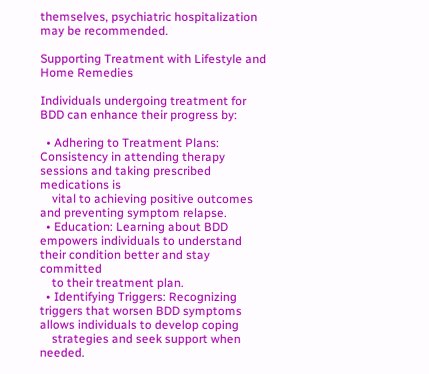themselves, psychiatric hospitalization may be recommended.

Supporting Treatment with Lifestyle and Home Remedies

Individuals undergoing treatment for BDD can enhance their progress by:

  • Adhering to Treatment Plans: Consistency in attending therapy sessions and taking prescribed medications is
    vital to achieving positive outcomes and preventing symptom relapse.
  • Education: Learning about BDD empowers individuals to understand their condition better and stay committed
    to their treatment plan.
  • Identifying Triggers: Recognizing triggers that worsen BDD symptoms allows individuals to develop coping
    strategies and seek support when needed.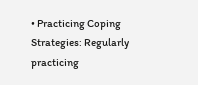• Practicing Coping Strategies: Regularly practicing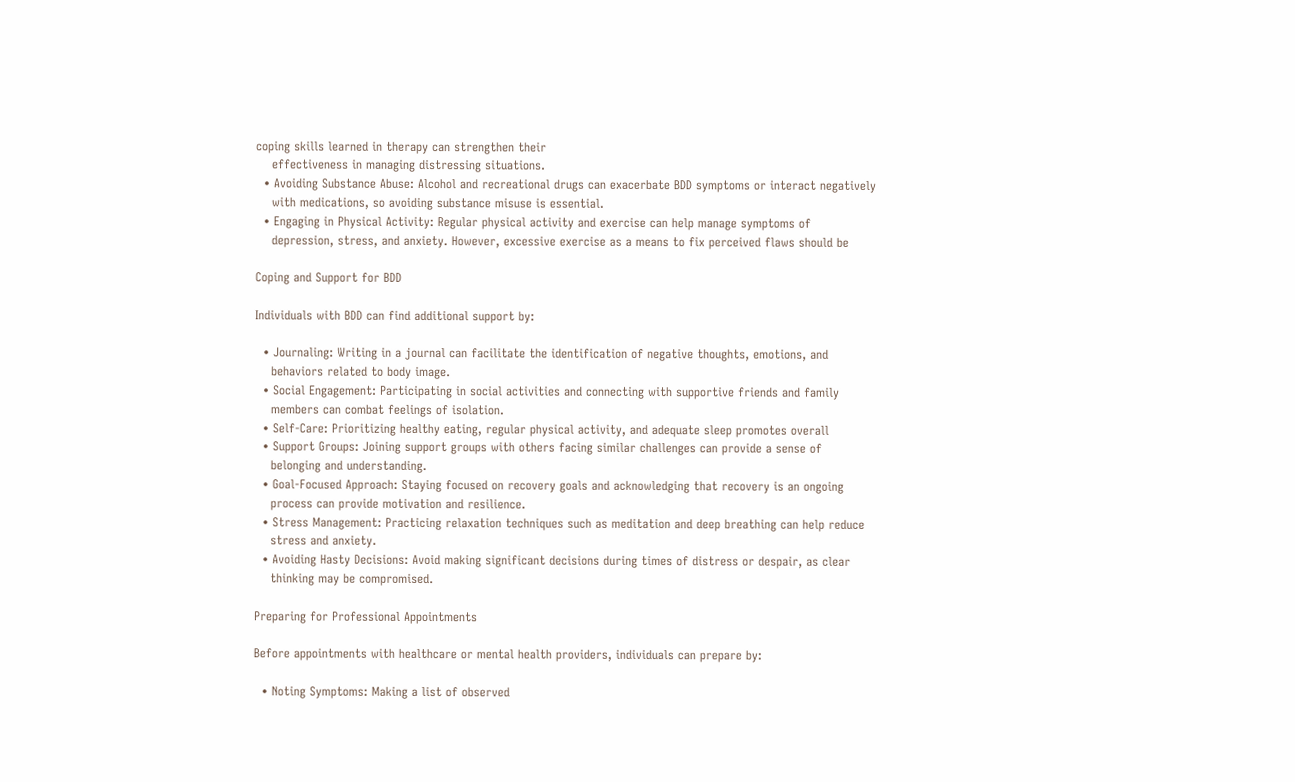coping skills learned in therapy can strengthen their
    effectiveness in managing distressing situations.
  • Avoiding Substance Abuse: Alcohol and recreational drugs can exacerbate BDD symptoms or interact negatively
    with medications, so avoiding substance misuse is essential.
  • Engaging in Physical Activity: Regular physical activity and exercise can help manage symptoms of
    depression, stress, and anxiety. However, excessive exercise as a means to fix perceived flaws should be

Coping and Support for BDD

Individuals with BDD can find additional support by:

  • Journaling: Writing in a journal can facilitate the identification of negative thoughts, emotions, and
    behaviors related to body image.
  • Social Engagement: Participating in social activities and connecting with supportive friends and family
    members can combat feelings of isolation.
  • Self-Care: Prioritizing healthy eating, regular physical activity, and adequate sleep promotes overall
  • Support Groups: Joining support groups with others facing similar challenges can provide a sense of
    belonging and understanding.
  • Goal-Focused Approach: Staying focused on recovery goals and acknowledging that recovery is an ongoing
    process can provide motivation and resilience.
  • Stress Management: Practicing relaxation techniques such as meditation and deep breathing can help reduce
    stress and anxiety.
  • Avoiding Hasty Decisions: Avoid making significant decisions during times of distress or despair, as clear
    thinking may be compromised.

Preparing for Professional Appointments

Before appointments with healthcare or mental health providers, individuals can prepare by:

  • Noting Symptoms: Making a list of observed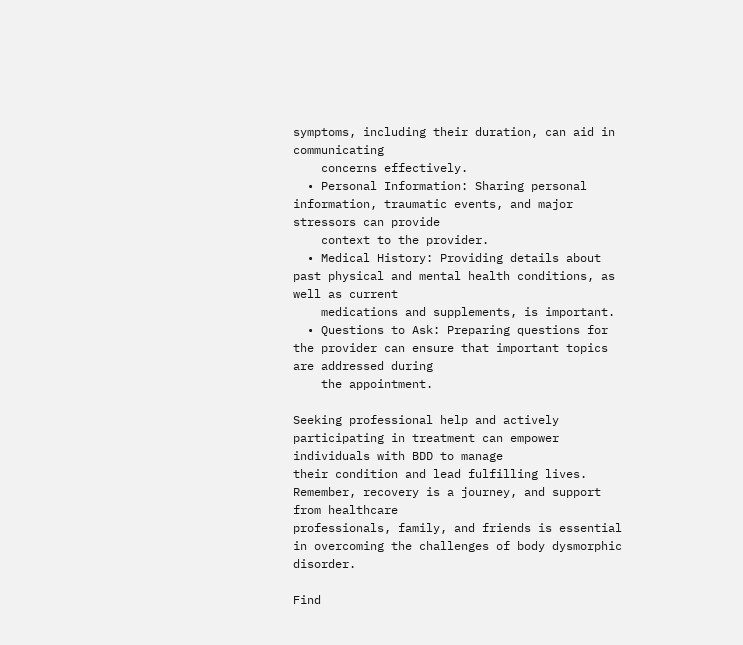symptoms, including their duration, can aid in communicating
    concerns effectively.
  • Personal Information: Sharing personal information, traumatic events, and major stressors can provide
    context to the provider.
  • Medical History: Providing details about past physical and mental health conditions, as well as current
    medications and supplements, is important.
  • Questions to Ask: Preparing questions for the provider can ensure that important topics are addressed during
    the appointment.

Seeking professional help and actively participating in treatment can empower individuals with BDD to manage
their condition and lead fulfilling lives. Remember, recovery is a journey, and support from healthcare
professionals, family, and friends is essential in overcoming the challenges of body dysmorphic disorder.

Find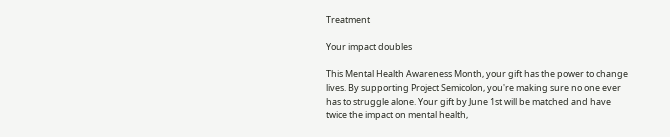Treatment

Your impact doubles

This Mental Health Awareness Month, your gift has the power to change lives. By supporting Project Semicolon, you're making sure no one ever has to struggle alone. Your gift by June 1st will be matched and have twice the impact on mental health,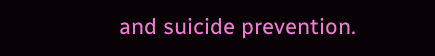and suicide prevention.